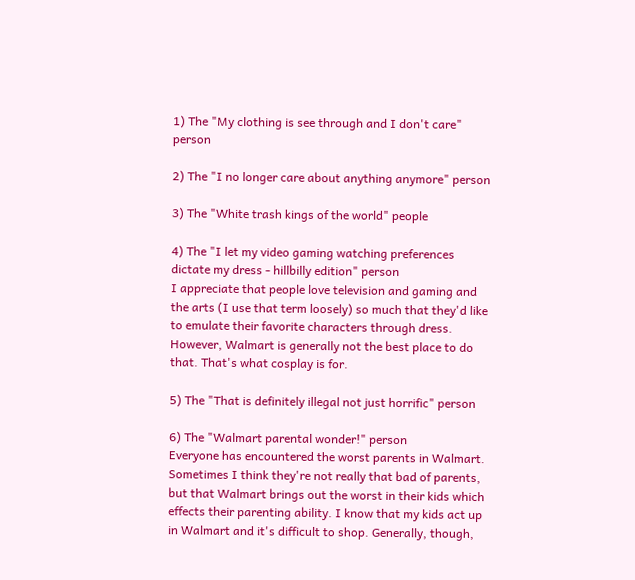1) The "My clothing is see through and I don't care" person

2) The "I no longer care about anything anymore" person

3) The "White trash kings of the world" people

4) The "I let my video gaming watching preferences dictate my dress - hillbilly edition" person
I appreciate that people love television and gaming and the arts (I use that term loosely) so much that they'd like to emulate their favorite characters through dress. However, Walmart is generally not the best place to do that. That's what cosplay is for.

5) The "That is definitely illegal not just horrific" person

6) The "Walmart parental wonder!" person
Everyone has encountered the worst parents in Walmart. Sometimes I think they're not really that bad of parents, but that Walmart brings out the worst in their kids which effects their parenting ability. I know that my kids act up in Walmart and it's difficult to shop. Generally, though,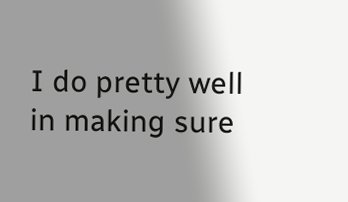I do pretty well in making sure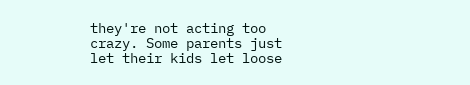they're not acting too crazy. Some parents just let their kids let loose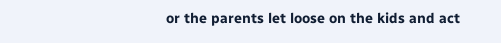or the parents let loose on the kids and act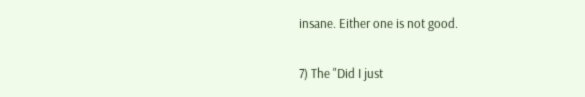insane. Either one is not good.

7) The "Did I just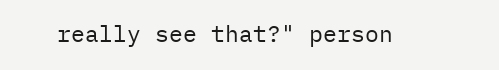really see that?" person